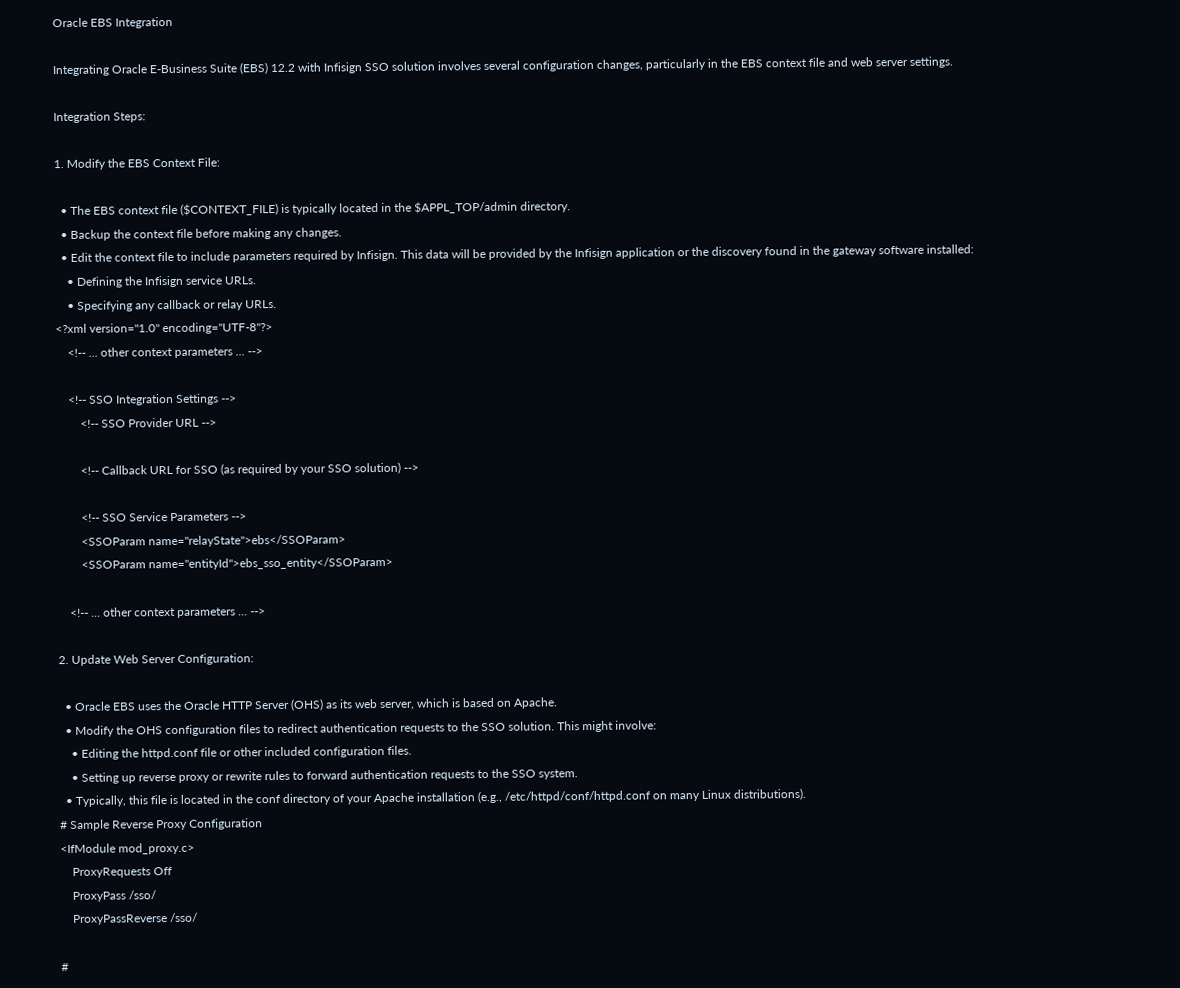Oracle EBS Integration

Integrating Oracle E-Business Suite (EBS) 12.2 with Infisign SSO solution involves several configuration changes, particularly in the EBS context file and web server settings.

Integration Steps:

1. Modify the EBS Context File:

  • The EBS context file ($CONTEXT_FILE) is typically located in the $APPL_TOP/admin directory.
  • Backup the context file before making any changes.
  • Edit the context file to include parameters required by Infisign. This data will be provided by the Infisign application or the discovery found in the gateway software installed:
    • Defining the Infisign service URLs.
    • Specifying any callback or relay URLs.
<?xml version="1.0" encoding="UTF-8"?>
    <!-- ... other context parameters ... -->

    <!-- SSO Integration Settings -->
        <!-- SSO Provider URL -->

        <!-- Callback URL for SSO (as required by your SSO solution) -->

        <!-- SSO Service Parameters -->
        <SSOParam name="relayState">ebs</SSOParam>
        <SSOParam name="entityId">ebs_sso_entity</SSOParam>

    <!-- ... other context parameters ... -->

2. Update Web Server Configuration:

  • Oracle EBS uses the Oracle HTTP Server (OHS) as its web server, which is based on Apache.
  • Modify the OHS configuration files to redirect authentication requests to the SSO solution. This might involve:
    • Editing the httpd.conf file or other included configuration files.
    • Setting up reverse proxy or rewrite rules to forward authentication requests to the SSO system.
  • Typically, this file is located in the conf directory of your Apache installation (e.g., /etc/httpd/conf/httpd.conf on many Linux distributions).
# Sample Reverse Proxy Configuration
<IfModule mod_proxy.c>
    ProxyRequests Off
    ProxyPass /sso/
    ProxyPassReverse /sso/

#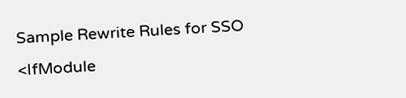Sample Rewrite Rules for SSO
<IfModule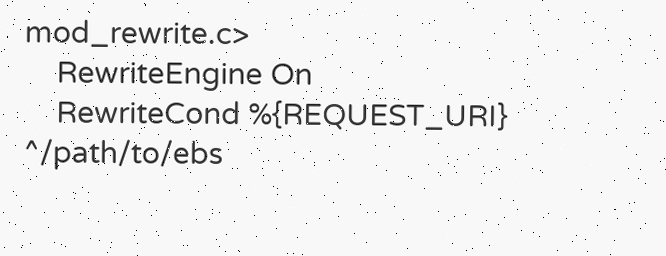mod_rewrite.c>
    RewriteEngine On
    RewriteCond %{REQUEST_URI} ^/path/to/ebs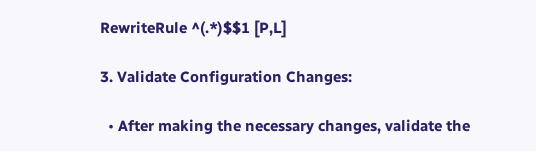RewriteRule ^(.*)$$1 [P,L]

3. Validate Configuration Changes:

  • After making the necessary changes, validate the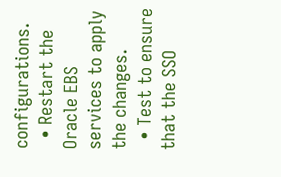configurations.
  • Restart the Oracle EBS services to apply the changes.
  • Test to ensure that the SSO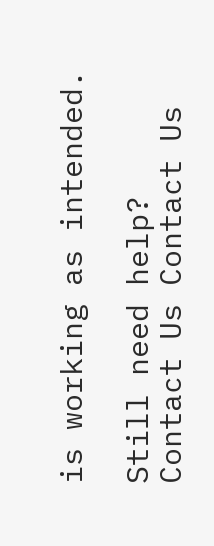is working as intended.

Still need help? Contact Us Contact Us